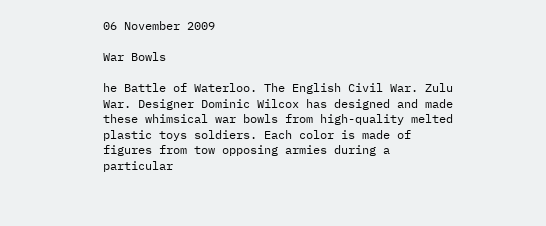06 November 2009

War Bowls

he Battle of Waterloo. The English Civil War. Zulu War. Designer Dominic Wilcox has designed and made these whimsical war bowls from high-quality melted plastic toys soldiers. Each color is made of figures from tow opposing armies during a particular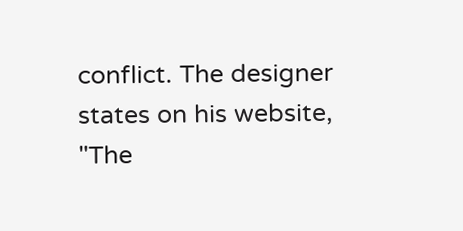conflict. The designer states on his website, "The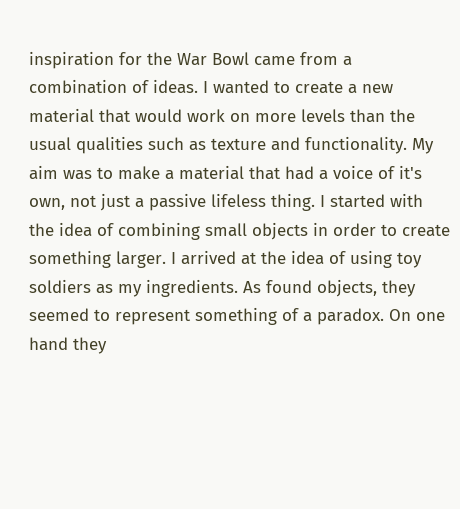inspiration for the War Bowl came from a combination of ideas. I wanted to create a new material that would work on more levels than the usual qualities such as texture and functionality. My aim was to make a material that had a voice of it's own, not just a passive lifeless thing. I started with the idea of combining small objects in order to create something larger. I arrived at the idea of using toy soldiers as my ingredients. As found objects, they seemed to represent something of a paradox. On one hand they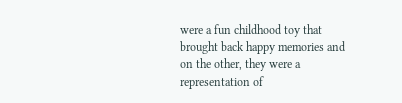were a fun childhood toy that brought back happy memories and on the other, they were a representation of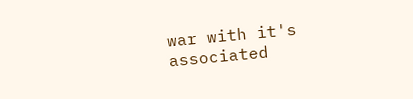war with it's associated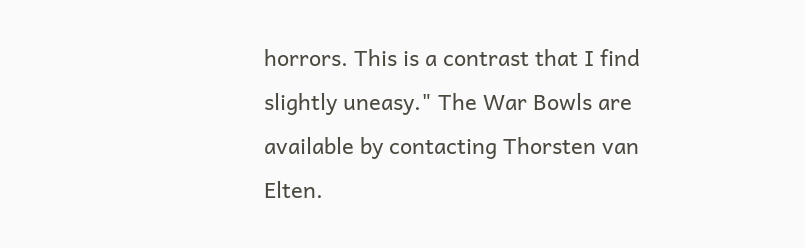horrors. This is a contrast that I find slightly uneasy." The War Bowls are available by contacting Thorsten van Elten.